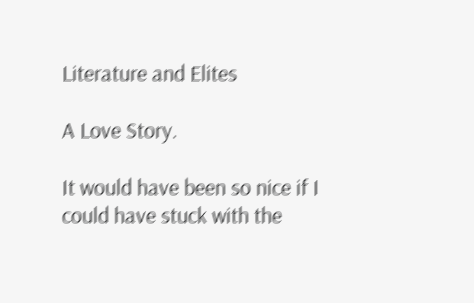Literature and Elites

A Love Story.

It would have been so nice if I could have stuck with the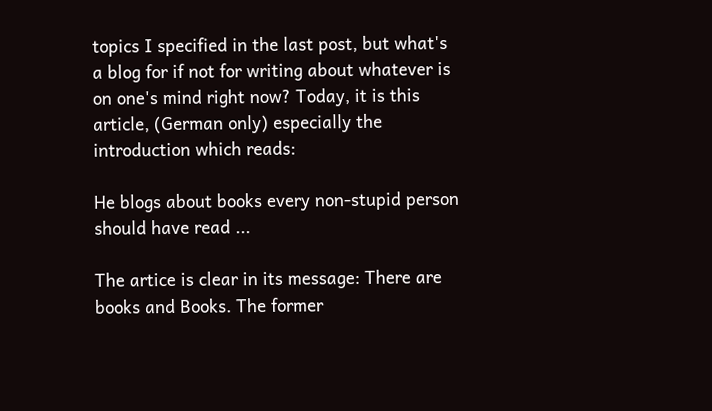topics I specified in the last post, but what's a blog for if not for writing about whatever is on one's mind right now? Today, it is this article, (German only) especially the introduction which reads:

He blogs about books every non-stupid person should have read ...

The artice is clear in its message: There are books and Books. The former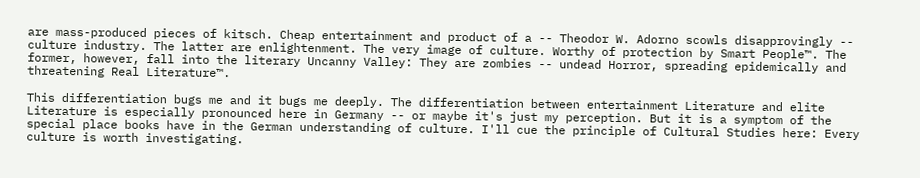are mass-produced pieces of kitsch. Cheap entertainment and product of a -- Theodor W. Adorno scowls disapprovingly -- culture industry. The latter are enlightenment. The very image of culture. Worthy of protection by Smart People™. The former, however, fall into the literary Uncanny Valley: They are zombies -- undead Horror, spreading epidemically and threatening Real Literature™.

This differentiation bugs me and it bugs me deeply. The differentiation between entertainment Literature and elite Literature is especially pronounced here in Germany -- or maybe it's just my perception. But it is a symptom of the special place books have in the German understanding of culture. I'll cue the principle of Cultural Studies here: Every culture is worth investigating.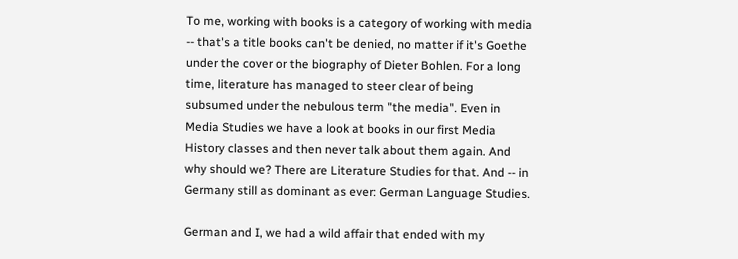To me, working with books is a category of working with media -- that's a title books can't be denied, no matter if it's Goethe under the cover or the biography of Dieter Bohlen. For a long time, literature has managed to steer clear of being subsumed under the nebulous term "the media". Even in Media Studies we have a look at books in our first Media History classes and then never talk about them again. And why should we? There are Literature Studies for that. And -- in Germany still as dominant as ever: German Language Studies.

German and I, we had a wild affair that ended with my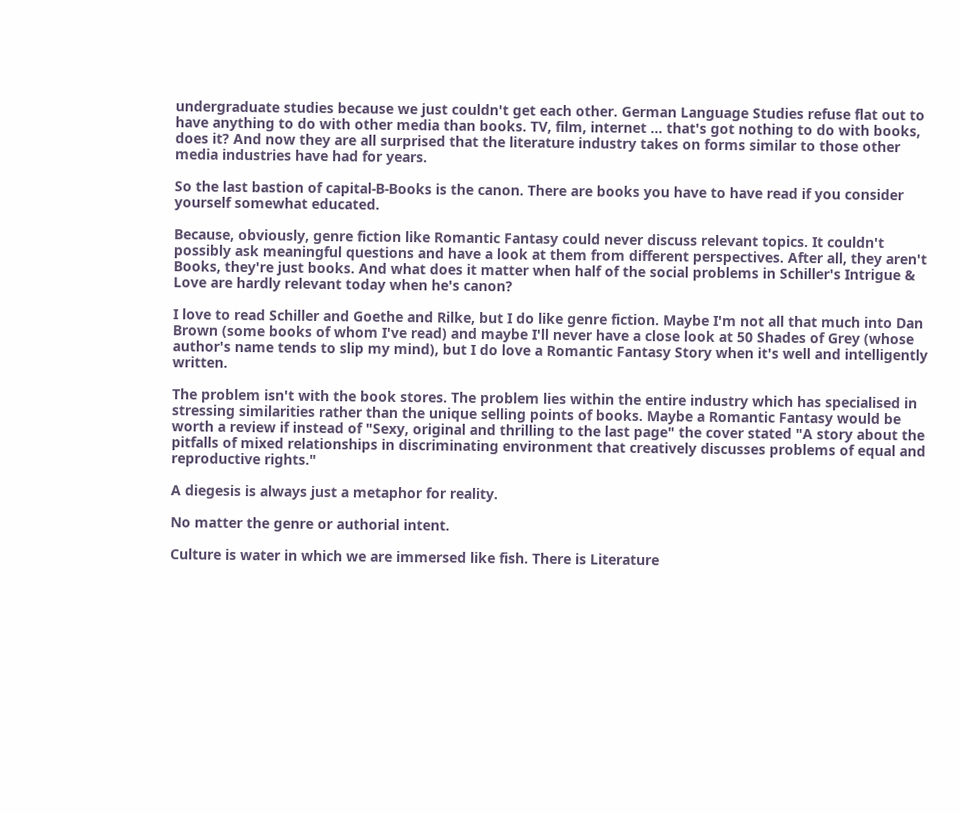undergraduate studies because we just couldn't get each other. German Language Studies refuse flat out to have anything to do with other media than books. TV, film, internet ... that's got nothing to do with books, does it? And now they are all surprised that the literature industry takes on forms similar to those other media industries have had for years.

So the last bastion of capital-B-Books is the canon. There are books you have to have read if you consider yourself somewhat educated.

Because, obviously, genre fiction like Romantic Fantasy could never discuss relevant topics. It couldn't possibly ask meaningful questions and have a look at them from different perspectives. After all, they aren't Books, they're just books. And what does it matter when half of the social problems in Schiller's Intrigue & Love are hardly relevant today when he's canon?

I love to read Schiller and Goethe and Rilke, but I do like genre fiction. Maybe I'm not all that much into Dan Brown (some books of whom I've read) and maybe I'll never have a close look at 50 Shades of Grey (whose author's name tends to slip my mind), but I do love a Romantic Fantasy Story when it's well and intelligently written.

The problem isn't with the book stores. The problem lies within the entire industry which has specialised in stressing similarities rather than the unique selling points of books. Maybe a Romantic Fantasy would be worth a review if instead of "Sexy, original and thrilling to the last page" the cover stated "A story about the pitfalls of mixed relationships in discriminating environment that creatively discusses problems of equal and reproductive rights."

A diegesis is always just a metaphor for reality.

No matter the genre or authorial intent.

Culture is water in which we are immersed like fish. There is Literature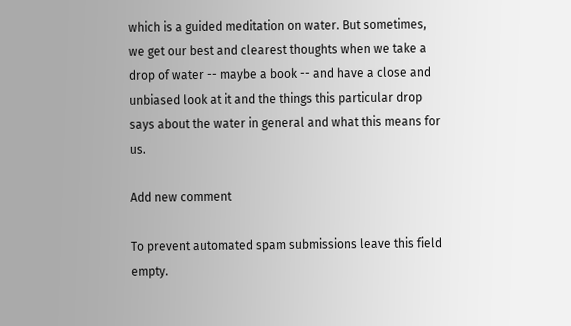which is a guided meditation on water. But sometimes, we get our best and clearest thoughts when we take a drop of water -- maybe a book -- and have a close and unbiased look at it and the things this particular drop says about the water in general and what this means for us.

Add new comment

To prevent automated spam submissions leave this field empty.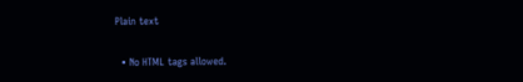Plain text

  • No HTML tags allowed.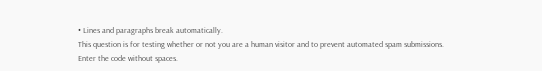• Lines and paragraphs break automatically.
This question is for testing whether or not you are a human visitor and to prevent automated spam submissions.
Enter the code without spaces.